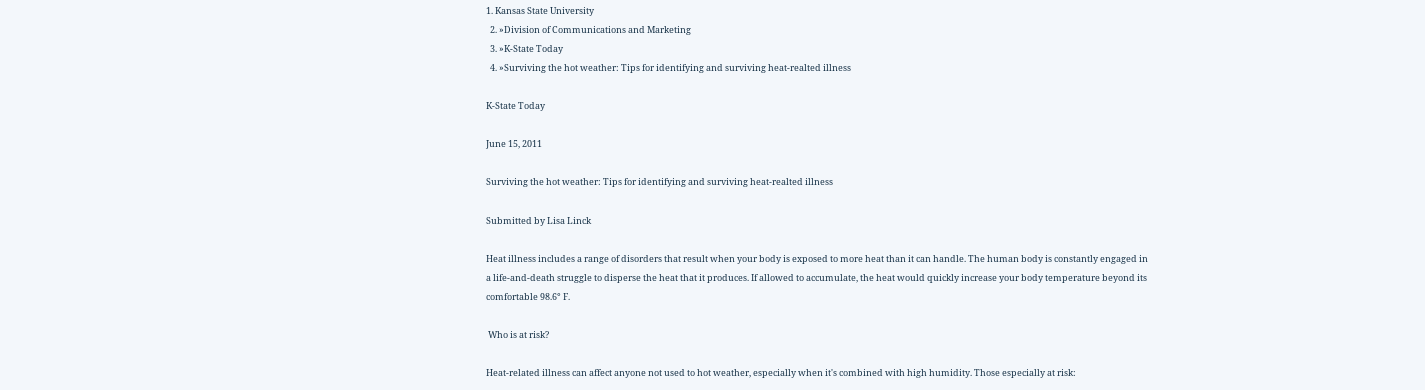1. Kansas State University
  2. »Division of Communications and Marketing
  3. »K-State Today
  4. »Surviving the hot weather: Tips for identifying and surviving heat-realted illness

K-State Today

June 15, 2011

Surviving the hot weather: Tips for identifying and surviving heat-realted illness

Submitted by Lisa Linck

Heat illness includes a range of disorders that result when your body is exposed to more heat than it can handle. The human body is constantly engaged in a life-and-death struggle to disperse the heat that it produces. If allowed to accumulate, the heat would quickly increase your body temperature beyond its comfortable 98.6° F.

 Who is at risk?

Heat-related illness can affect anyone not used to hot weather, especially when it's combined with high humidity. Those especially at risk: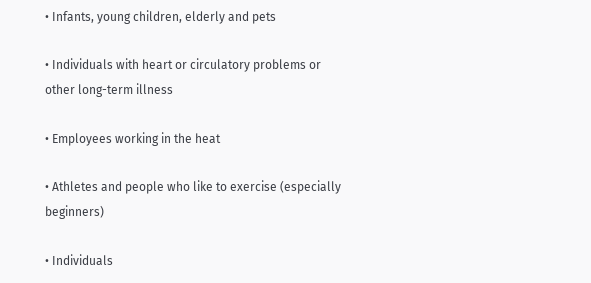• Infants, young children, elderly and pets

• Individuals with heart or circulatory problems or other long-term illness

• Employees working in the heat

• Athletes and people who like to exercise (especially beginners)

• Individuals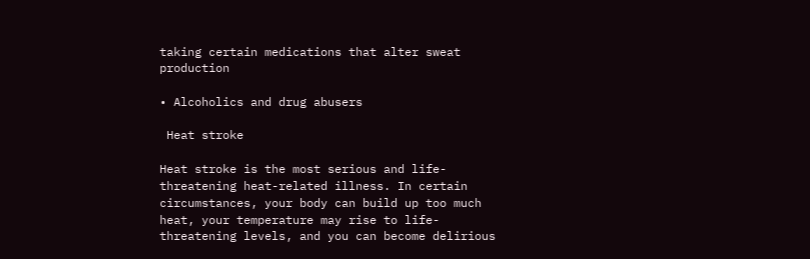taking certain medications that alter sweat production

• Alcoholics and drug abusers

 Heat stroke

Heat stroke is the most serious and life-threatening heat-related illness. In certain circumstances, your body can build up too much heat, your temperature may rise to life-threatening levels, and you can become delirious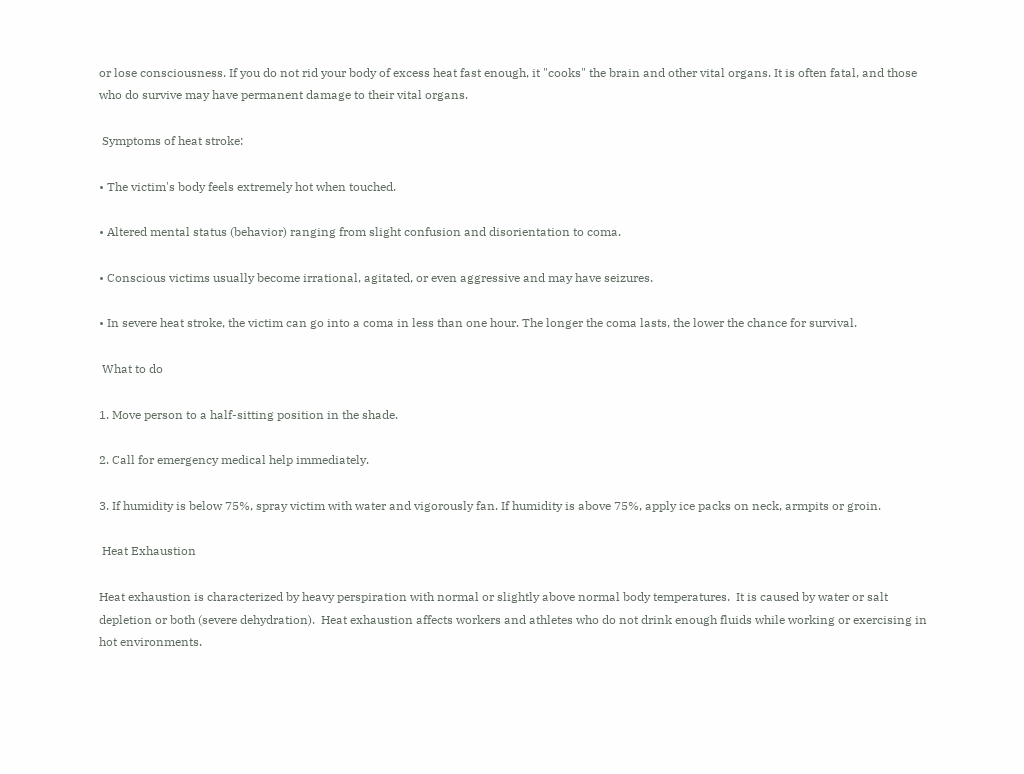or lose consciousness. If you do not rid your body of excess heat fast enough, it "cooks" the brain and other vital organs. It is often fatal, and those who do survive may have permanent damage to their vital organs.

 Symptoms of heat stroke:

• The victim's body feels extremely hot when touched.

• Altered mental status (behavior) ranging from slight confusion and disorientation to coma.

• Conscious victims usually become irrational, agitated, or even aggressive and may have seizures.

• In severe heat stroke, the victim can go into a coma in less than one hour. The longer the coma lasts, the lower the chance for survival.

 What to do

1. Move person to a half-sitting position in the shade.

2. Call for emergency medical help immediately.

3. If humidity is below 75%, spray victim with water and vigorously fan. If humidity is above 75%, apply ice packs on neck, armpits or groin.

 Heat Exhaustion

Heat exhaustion is characterized by heavy perspiration with normal or slightly above normal body temperatures.  It is caused by water or salt depletion or both (severe dehydration).  Heat exhaustion affects workers and athletes who do not drink enough fluids while working or exercising in hot environments.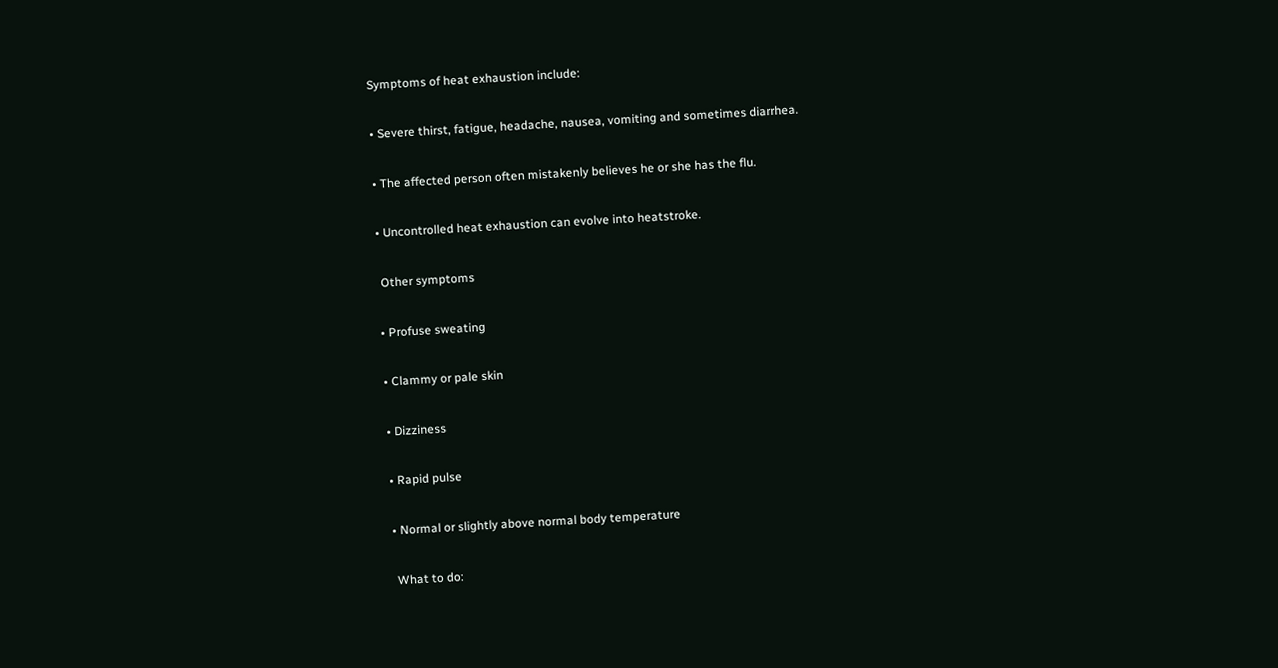Symptoms of heat exhaustion include:

• Severe thirst, fatigue, headache, nausea, vomiting and sometimes diarrhea.

• The affected person often mistakenly believes he or she has the flu.

• Uncontrolled heat exhaustion can evolve into heatstroke.

 Other symptoms

• Profuse sweating

• Clammy or pale skin

• Dizziness

• Rapid pulse

• Normal or slightly above normal body temperature

 What to do: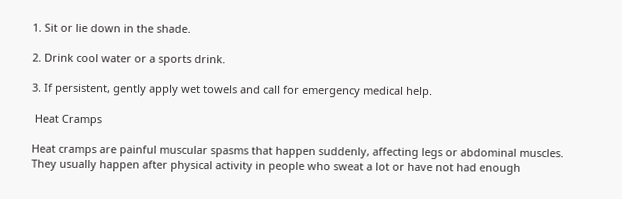1. Sit or lie down in the shade.

2. Drink cool water or a sports drink.

3. If persistent, gently apply wet towels and call for emergency medical help.

 Heat Cramps

Heat cramps are painful muscular spasms that happen suddenly, affecting legs or abdominal muscles.  They usually happen after physical activity in people who sweat a lot or have not had enough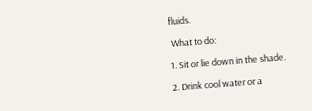fluids.

 What to do:

1. Sit or lie down in the shade.

2. Drink cool water or a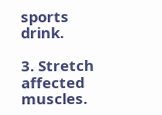sports drink.

3. Stretch affected muscles.